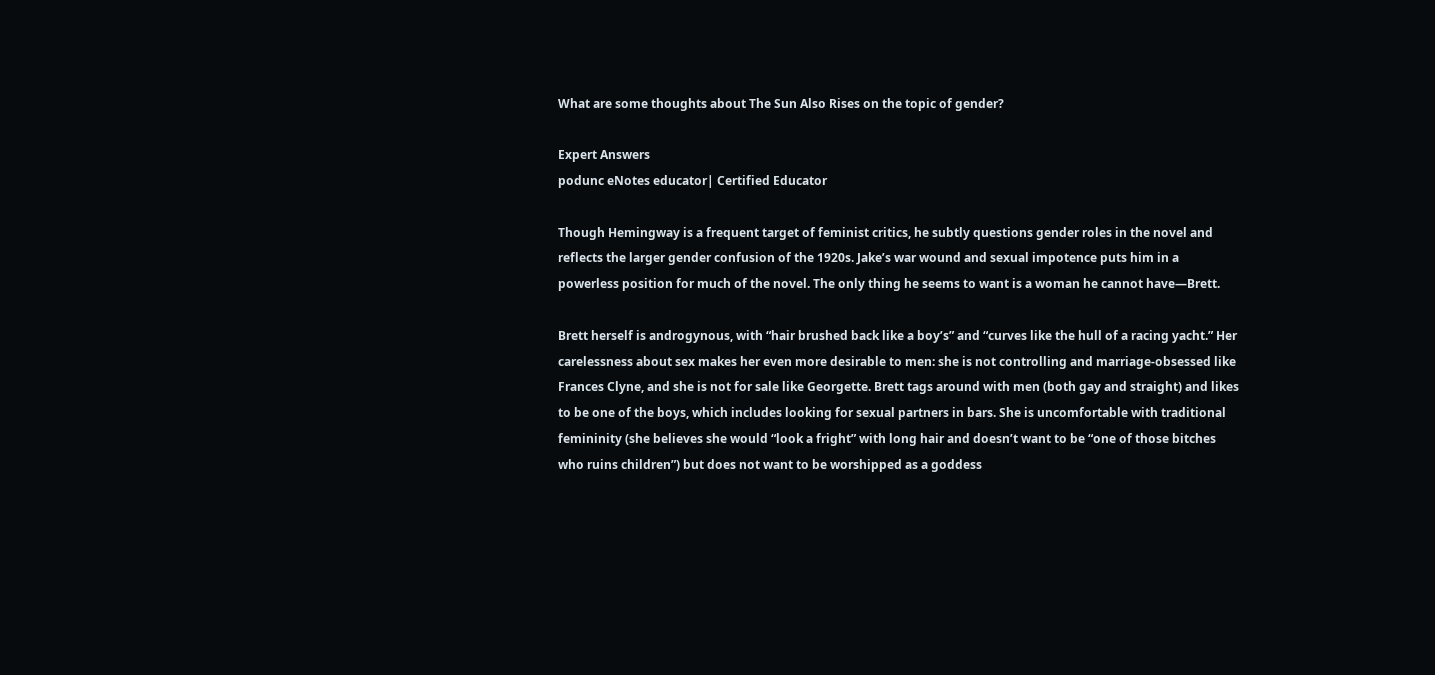What are some thoughts about The Sun Also Rises on the topic of gender?

Expert Answers
podunc eNotes educator| Certified Educator

Though Hemingway is a frequent target of feminist critics, he subtly questions gender roles in the novel and reflects the larger gender confusion of the 1920s. Jake’s war wound and sexual impotence puts him in a powerless position for much of the novel. The only thing he seems to want is a woman he cannot have—Brett.

Brett herself is androgynous, with “hair brushed back like a boy’s” and “curves like the hull of a racing yacht.” Her carelessness about sex makes her even more desirable to men: she is not controlling and marriage-obsessed like Frances Clyne, and she is not for sale like Georgette. Brett tags around with men (both gay and straight) and likes to be one of the boys, which includes looking for sexual partners in bars. She is uncomfortable with traditional femininity (she believes she would “look a fright” with long hair and doesn’t want to be “one of those bitches who ruins children”) but does not want to be worshipped as a goddess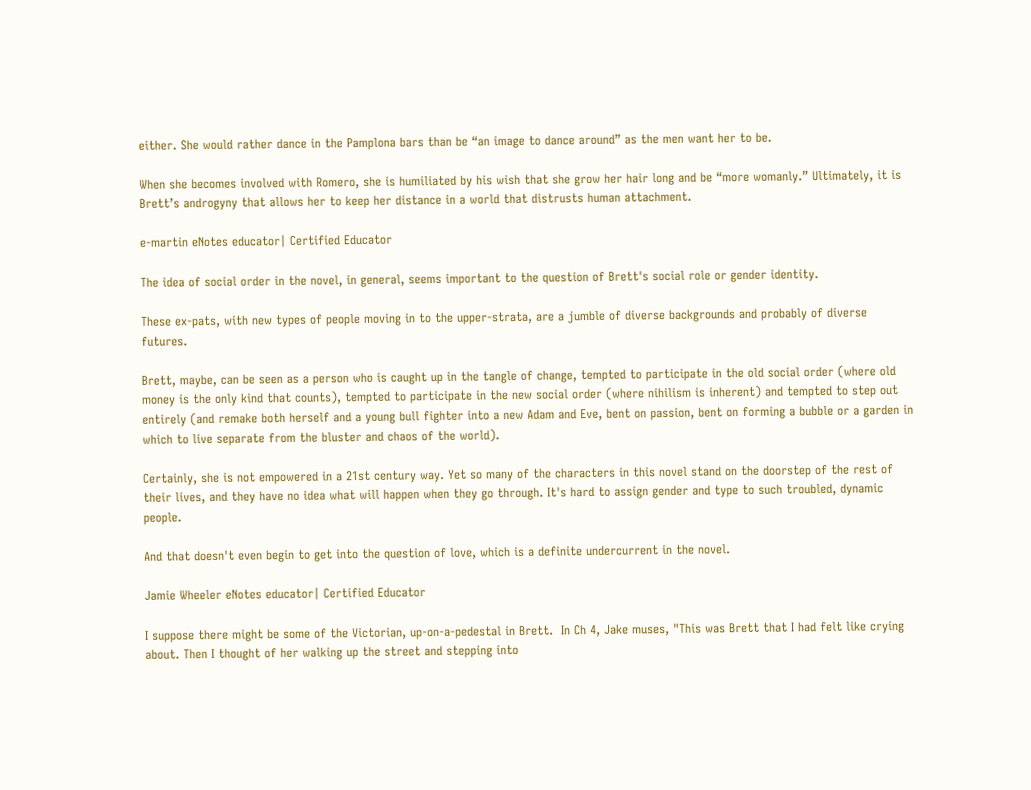either. She would rather dance in the Pamplona bars than be “an image to dance around” as the men want her to be.

When she becomes involved with Romero, she is humiliated by his wish that she grow her hair long and be “more womanly.” Ultimately, it is Brett’s androgyny that allows her to keep her distance in a world that distrusts human attachment.

e-martin eNotes educator| Certified Educator

The idea of social order in the novel, in general, seems important to the question of Brett's social role or gender identity.

These ex-pats, with new types of people moving in to the upper-strata, are a jumble of diverse backgrounds and probably of diverse futures.

Brett, maybe, can be seen as a person who is caught up in the tangle of change, tempted to participate in the old social order (where old money is the only kind that counts), tempted to participate in the new social order (where nihilism is inherent) and tempted to step out entirely (and remake both herself and a young bull fighter into a new Adam and Eve, bent on passion, bent on forming a bubble or a garden in which to live separate from the bluster and chaos of the world).

Certainly, she is not empowered in a 21st century way. Yet so many of the characters in this novel stand on the doorstep of the rest of their lives, and they have no idea what will happen when they go through. It's hard to assign gender and type to such troubled, dynamic people.

And that doesn't even begin to get into the question of love, which is a definite undercurrent in the novel.

Jamie Wheeler eNotes educator| Certified Educator

I suppose there might be some of the Victorian, up-on-a-pedestal in Brett.  In Ch 4, Jake muses, "This was Brett that I had felt like crying about. Then I thought of her walking up the street and stepping into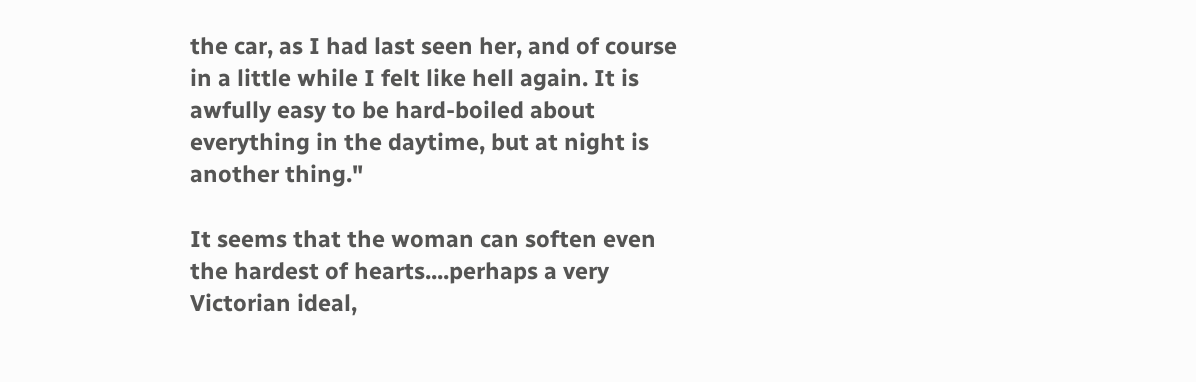the car, as I had last seen her, and of course in a little while I felt like hell again. It is awfully easy to be hard-boiled about everything in the daytime, but at night is another thing."

It seems that the woman can soften even the hardest of hearts....perhaps a very Victorian ideal,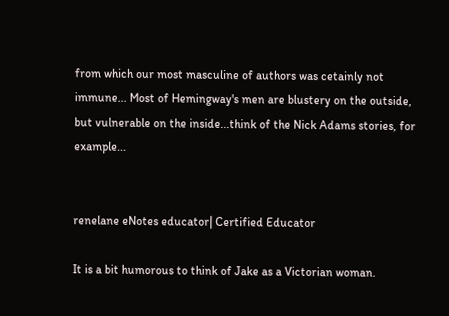from which our most masculine of authors was cetainly not immune... Most of Hemingway's men are blustery on the outside, but vulnerable on the inside...think of the Nick Adams stories, for example...


renelane eNotes educator| Certified Educator

It is a bit humorous to think of Jake as a Victorian woman.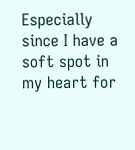Especially since I have a soft spot in my heart for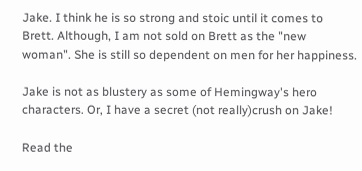Jake. I think he is so strong and stoic until it comes to Brett. Although, I am not sold on Brett as the "new woman". She is still so dependent on men for her happiness.

Jake is not as blustery as some of Hemingway's hero characters. Or, I have a secret (not really)crush on Jake!

Read the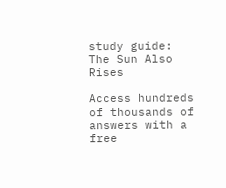study guide:
The Sun Also Rises

Access hundreds of thousands of answers with a free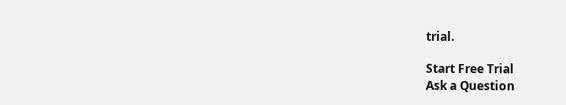trial.

Start Free Trial
Ask a Question